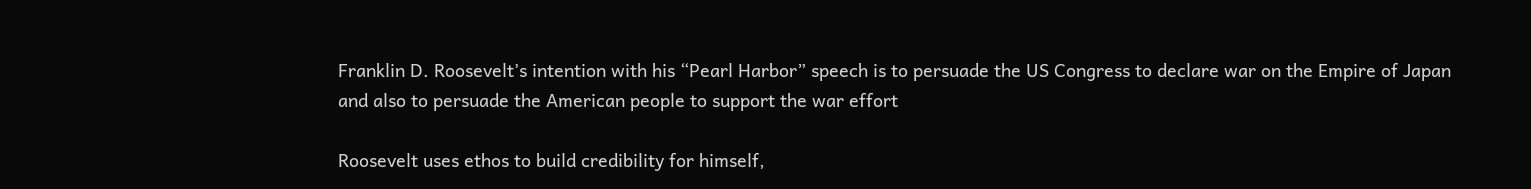Franklin D. Roosevelt’s intention with his “Pearl Harbor” speech is to persuade the US Congress to declare war on the Empire of Japan and also to persuade the American people to support the war effort

Roosevelt uses ethos to build credibility for himself,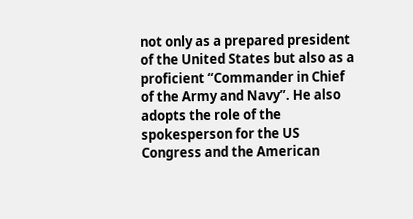not only as a prepared president of the United States but also as a proficient “Commander in Chief of the Army and Navy”. He also adopts the role of the spokesperson for the US Congress and the American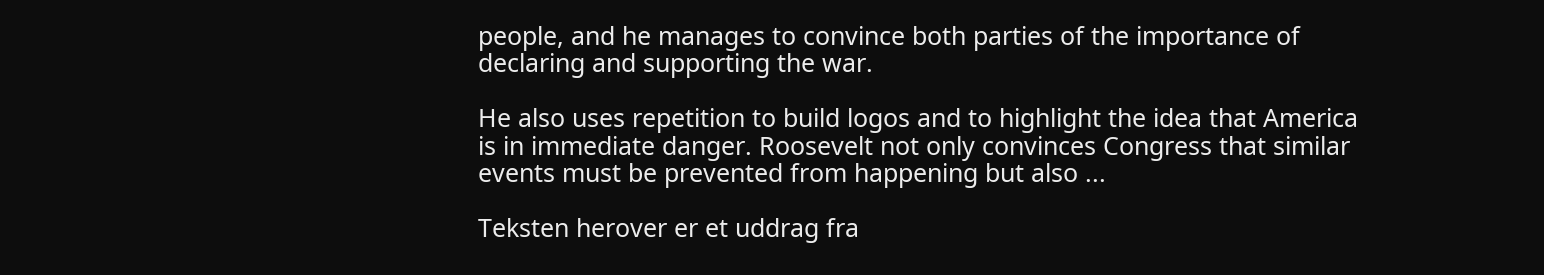people, and he manages to convince both parties of the importance of declaring and supporting the war.

He also uses repetition to build logos and to highlight the idea that America is in immediate danger. Roosevelt not only convinces Congress that similar events must be prevented from happening but also ...

Teksten herover er et uddrag fra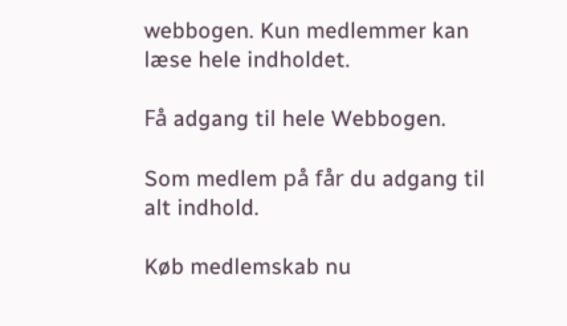webbogen. Kun medlemmer kan læse hele indholdet.

Få adgang til hele Webbogen.

Som medlem på får du adgang til alt indhold.

Køb medlemskab nu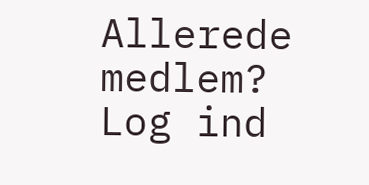Allerede medlem? Log ind